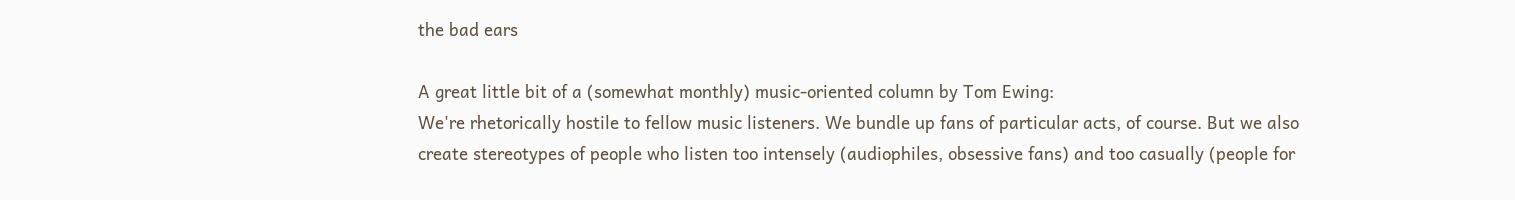the bad ears

A great little bit of a (somewhat monthly) music-oriented column by Tom Ewing:
We're rhetorically hostile to fellow music listeners. We bundle up fans of particular acts, of course. But we also create stereotypes of people who listen too intensely (audiophiles, obsessive fans) and too casually (people for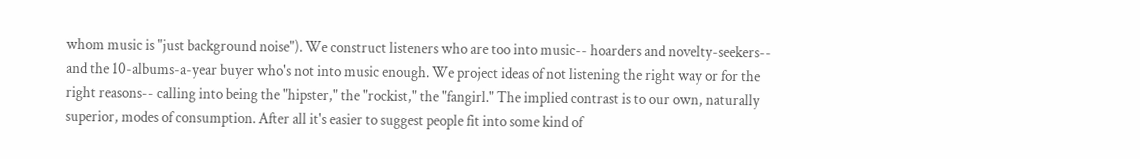whom music is "just background noise"). We construct listeners who are too into music-- hoarders and novelty-seekers-- and the 10-albums-a-year buyer who's not into music enough. We project ideas of not listening the right way or for the right reasons-- calling into being the "hipster," the "rockist," the "fangirl." The implied contrast is to our own, naturally superior, modes of consumption. After all it's easier to suggest people fit into some kind of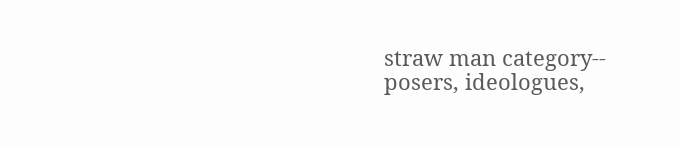straw man category-- posers, ideologues,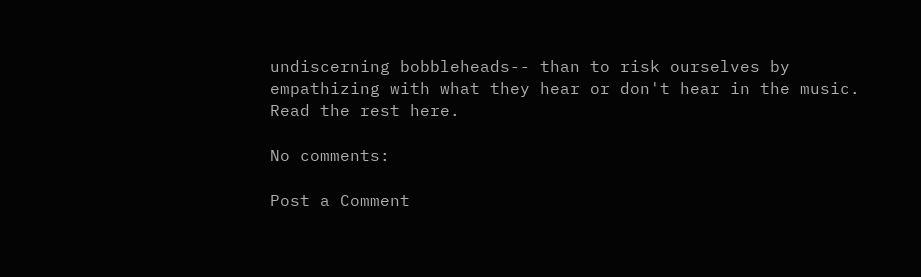undiscerning bobbleheads-- than to risk ourselves by empathizing with what they hear or don't hear in the music.
Read the rest here.

No comments:

Post a Comment